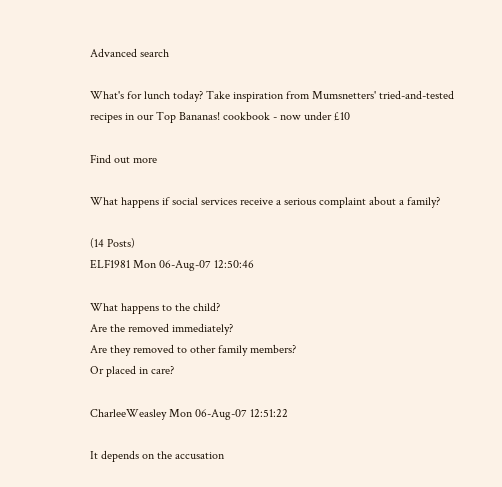Advanced search

What's for lunch today? Take inspiration from Mumsnetters' tried-and-tested recipes in our Top Bananas! cookbook - now under £10

Find out more

What happens if social services receive a serious complaint about a family?

(14 Posts)
ELF1981 Mon 06-Aug-07 12:50:46

What happens to the child?
Are the removed immediately?
Are they removed to other family members?
Or placed in care?

CharleeWeasley Mon 06-Aug-07 12:51:22

It depends on the accusation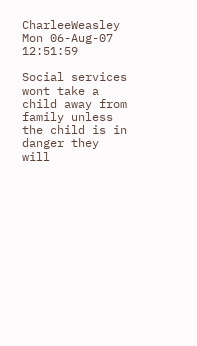CharleeWeasley Mon 06-Aug-07 12:51:59

Social services wont take a child away from family unless the child is in danger they will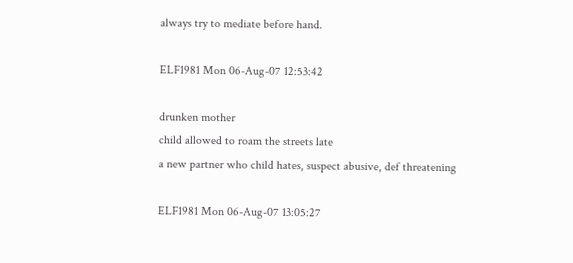always try to mediate before hand.

ELF1981 Mon 06-Aug-07 12:53:42

drunken mother
child allowed to roam the streets late
a new partner who child hates, suspect abusive, def threatening

ELF1981 Mon 06-Aug-07 13:05:27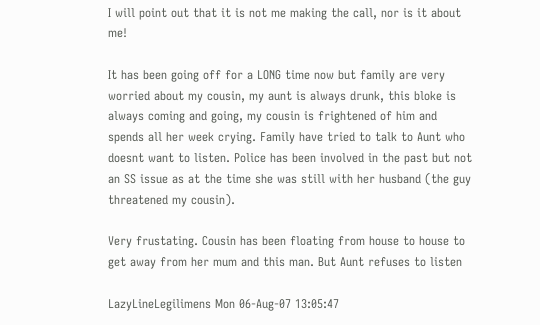I will point out that it is not me making the call, nor is it about me!

It has been going off for a LONG time now but family are very worried about my cousin, my aunt is always drunk, this bloke is always coming and going, my cousin is frightened of him and spends all her week crying. Family have tried to talk to Aunt who doesnt want to listen. Police has been involved in the past but not an SS issue as at the time she was still with her husband (the guy threatened my cousin).

Very frustating. Cousin has been floating from house to house to get away from her mum and this man. But Aunt refuses to listen

LazyLineLegilimens Mon 06-Aug-07 13:05:47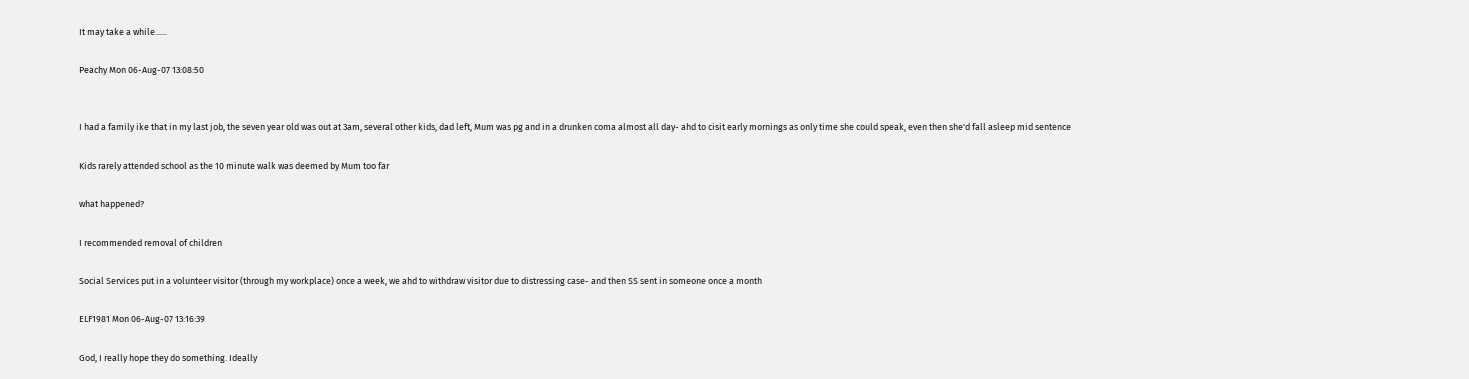It may take a while......

Peachy Mon 06-Aug-07 13:08:50


I had a family ike that in my last job, the seven year old was out at 3am, several other kids, dad left, Mum was pg and in a drunken coma almost all day- ahd to cisit early mornings as only time she could speak, even then she'd fall asleep mid sentence

Kids rarely attended school as the 10 minute walk was deemed by Mum too far

what happened?

I recommended removal of children

Social Services put in a volunteer visitor (through my workplace) once a week, we ahd to withdraw visitor due to distressing case- and then SS sent in someone once a month

ELF1981 Mon 06-Aug-07 13:16:39

God, I really hope they do something. Ideally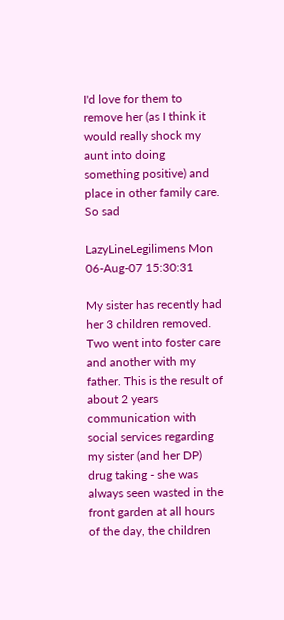I'd love for them to remove her (as I think it would really shock my aunt into doing something positive) and place in other family care.
So sad

LazyLineLegilimens Mon 06-Aug-07 15:30:31

My sister has recently had her 3 children removed. Two went into foster care and another with my father. This is the result of about 2 years communication with social services regarding my sister (and her DP) drug taking - she was always seen wasted in the front garden at all hours of the day, the children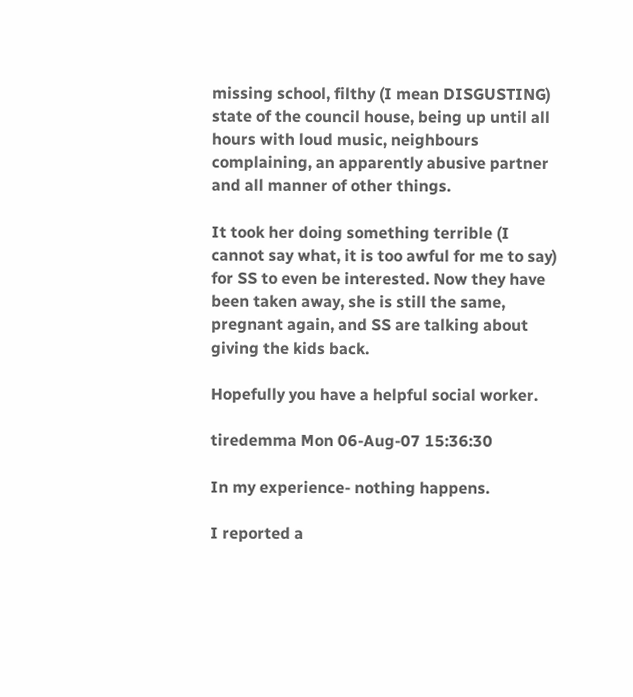missing school, filthy (I mean DISGUSTING) state of the council house, being up until all hours with loud music, neighbours complaining, an apparently abusive partner and all manner of other things.

It took her doing something terrible (I cannot say what, it is too awful for me to say) for SS to even be interested. Now they have been taken away, she is still the same, pregnant again, and SS are talking about giving the kids back.

Hopefully you have a helpful social worker.

tiredemma Mon 06-Aug-07 15:36:30

In my experience- nothing happens.

I reported a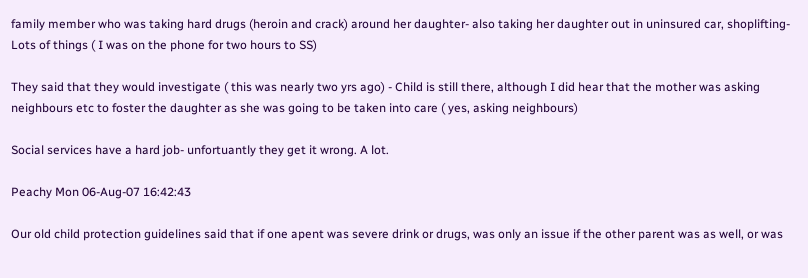family member who was taking hard drugs (heroin and crack) around her daughter- also taking her daughter out in uninsured car, shoplifting-
Lots of things ( I was on the phone for two hours to SS)

They said that they would investigate ( this was nearly two yrs ago) - Child is still there, although I did hear that the mother was asking neighbours etc to foster the daughter as she was going to be taken into care ( yes, asking neighbours)

Social services have a hard job- unfortuantly they get it wrong. A lot.

Peachy Mon 06-Aug-07 16:42:43

Our old child protection guidelines said that if one apent was severe drink or drugs, was only an issue if the other parent was as well, or was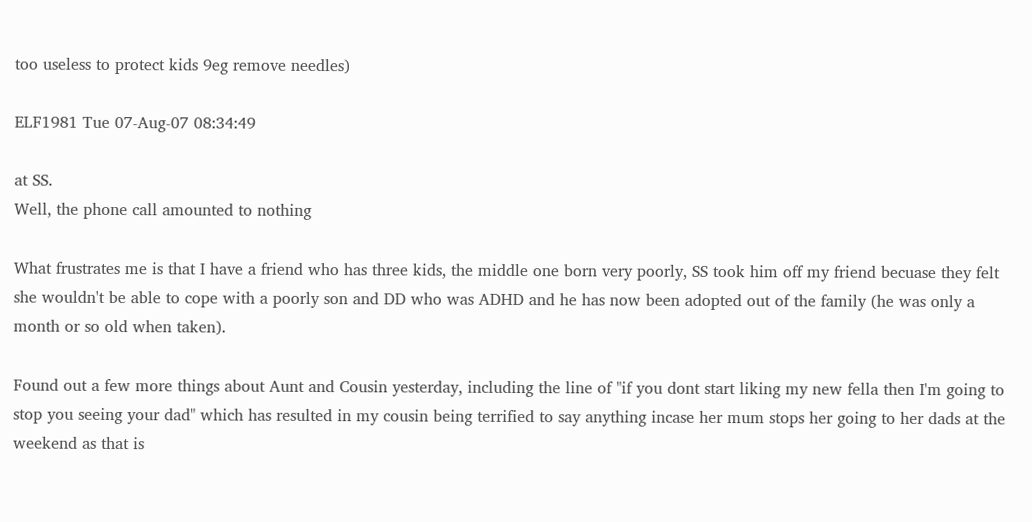too useless to protect kids 9eg remove needles)

ELF1981 Tue 07-Aug-07 08:34:49

at SS.
Well, the phone call amounted to nothing

What frustrates me is that I have a friend who has three kids, the middle one born very poorly, SS took him off my friend becuase they felt she wouldn't be able to cope with a poorly son and DD who was ADHD and he has now been adopted out of the family (he was only a month or so old when taken).

Found out a few more things about Aunt and Cousin yesterday, including the line of "if you dont start liking my new fella then I'm going to stop you seeing your dad" which has resulted in my cousin being terrified to say anything incase her mum stops her going to her dads at the weekend as that is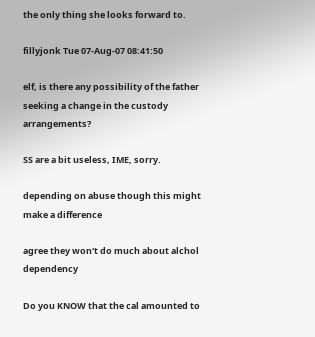the only thing she looks forward to.

fillyjonk Tue 07-Aug-07 08:41:50

elf, is there any possibility of the father seeking a change in the custody arrangements?

SS are a bit useless, IME, sorry.

depending on abuse though this might make a difference

agree they won't do much about alchol dependency

Do you KNOW that the cal amounted to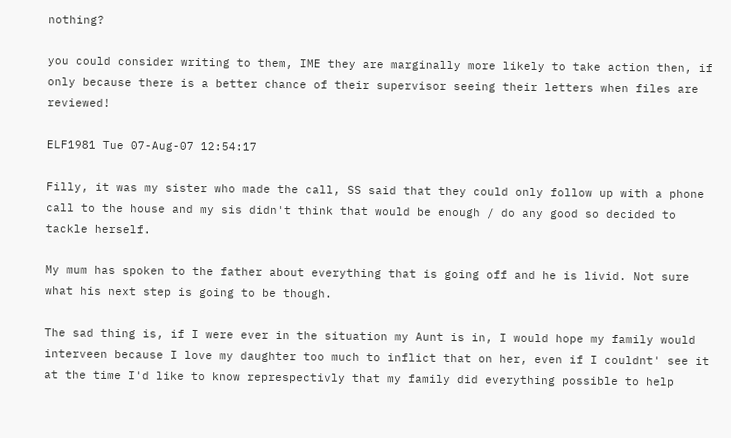nothing?

you could consider writing to them, IME they are marginally more likely to take action then, if only because there is a better chance of their supervisor seeing their letters when files are reviewed!

ELF1981 Tue 07-Aug-07 12:54:17

Filly, it was my sister who made the call, SS said that they could only follow up with a phone call to the house and my sis didn't think that would be enough / do any good so decided to tackle herself.

My mum has spoken to the father about everything that is going off and he is livid. Not sure what his next step is going to be though.

The sad thing is, if I were ever in the situation my Aunt is in, I would hope my family would interveen because I love my daughter too much to inflict that on her, even if I couldnt' see it at the time I'd like to know represpectivly that my family did everything possible to help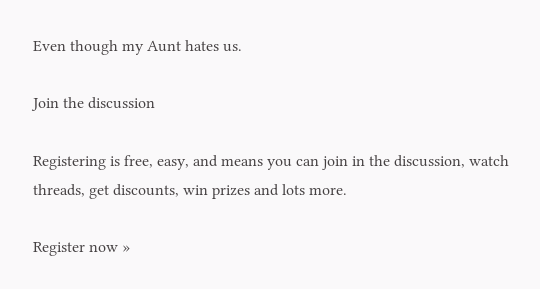Even though my Aunt hates us.

Join the discussion

Registering is free, easy, and means you can join in the discussion, watch threads, get discounts, win prizes and lots more.

Register now »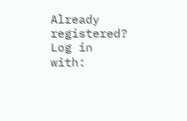Already registered? Log in with: